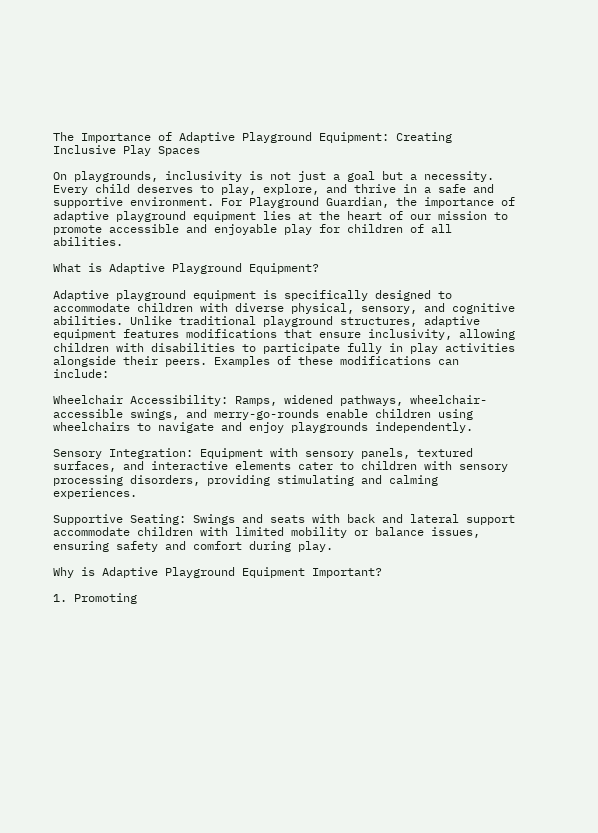The Importance of Adaptive Playground Equipment: Creating Inclusive Play Spaces

On playgrounds, inclusivity is not just a goal but a necessity. Every child deserves to play, explore, and thrive in a safe and supportive environment. For Playground Guardian, the importance of adaptive playground equipment lies at the heart of our mission to promote accessible and enjoyable play for children of all abilities.

What is Adaptive Playground Equipment?

Adaptive playground equipment is specifically designed to accommodate children with diverse physical, sensory, and cognitive abilities. Unlike traditional playground structures, adaptive equipment features modifications that ensure inclusivity, allowing children with disabilities to participate fully in play activities alongside their peers. Examples of these modifications can include:

Wheelchair Accessibility: Ramps, widened pathways, wheelchair-accessible swings, and merry-go-rounds enable children using wheelchairs to navigate and enjoy playgrounds independently.

Sensory Integration: Equipment with sensory panels, textured surfaces, and interactive elements cater to children with sensory processing disorders, providing stimulating and calming experiences.

Supportive Seating: Swings and seats with back and lateral support accommodate children with limited mobility or balance issues, ensuring safety and comfort during play.

Why is Adaptive Playground Equipment Important?

1. Promoting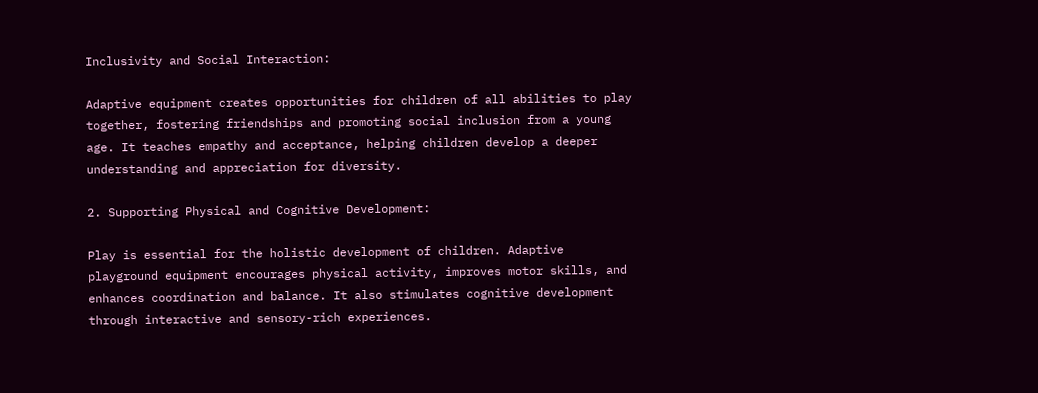Inclusivity and Social Interaction:

Adaptive equipment creates opportunities for children of all abilities to play together, fostering friendships and promoting social inclusion from a young age. It teaches empathy and acceptance, helping children develop a deeper understanding and appreciation for diversity.

2. Supporting Physical and Cognitive Development:

Play is essential for the holistic development of children. Adaptive playground equipment encourages physical activity, improves motor skills, and enhances coordination and balance. It also stimulates cognitive development through interactive and sensory-rich experiences.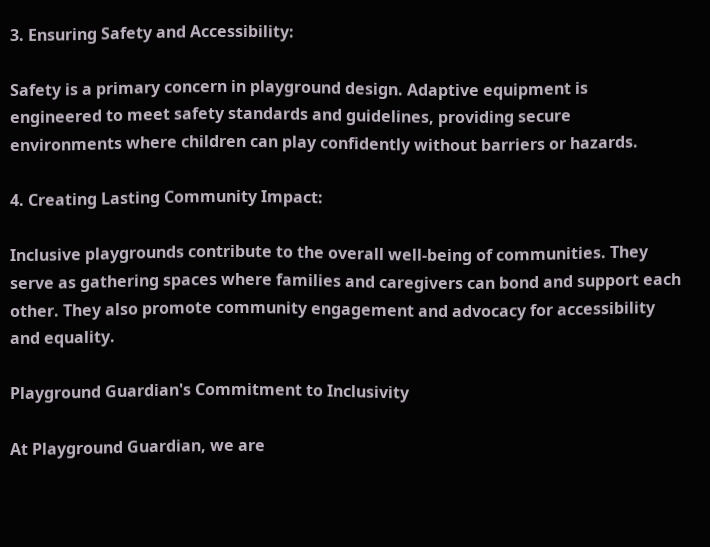3. Ensuring Safety and Accessibility:

Safety is a primary concern in playground design. Adaptive equipment is engineered to meet safety standards and guidelines, providing secure environments where children can play confidently without barriers or hazards.

4. Creating Lasting Community Impact:

Inclusive playgrounds contribute to the overall well-being of communities. They serve as gathering spaces where families and caregivers can bond and support each other. They also promote community engagement and advocacy for accessibility and equality.

Playground Guardian's Commitment to Inclusivity

At Playground Guardian, we are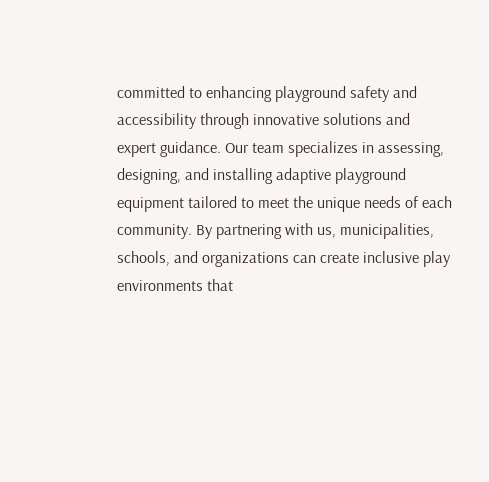committed to enhancing playground safety and accessibility through innovative solutions and expert guidance. Our team specializes in assessing, designing, and installing adaptive playground equipment tailored to meet the unique needs of each community. By partnering with us, municipalities, schools, and organizations can create inclusive play environments that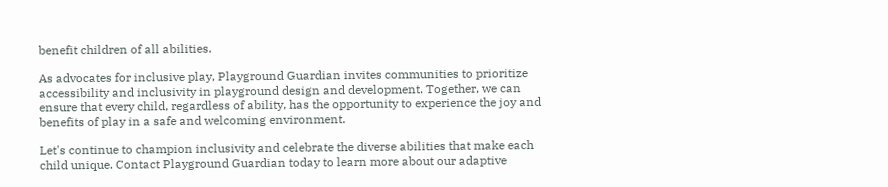benefit children of all abilities.

As advocates for inclusive play, Playground Guardian invites communities to prioritize accessibility and inclusivity in playground design and development. Together, we can ensure that every child, regardless of ability, has the opportunity to experience the joy and benefits of play in a safe and welcoming environment.

Let's continue to champion inclusivity and celebrate the diverse abilities that make each child unique. Contact Playground Guardian today to learn more about our adaptive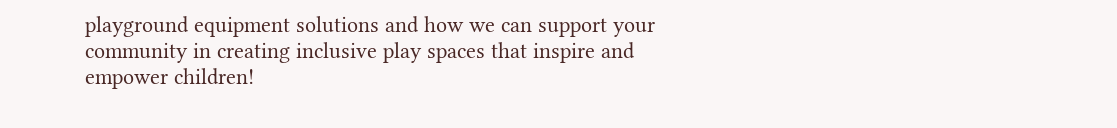playground equipment solutions and how we can support your community in creating inclusive play spaces that inspire and empower children!